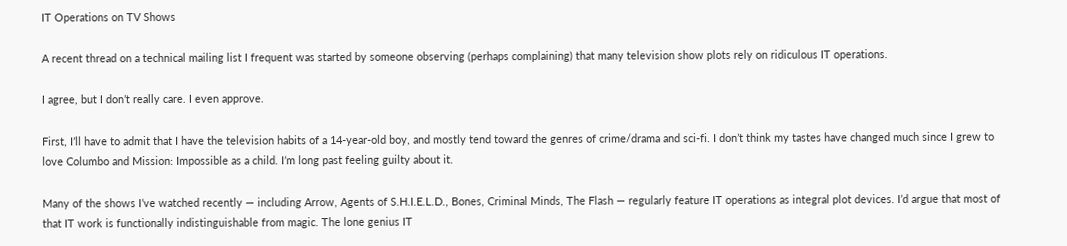IT Operations on TV Shows

A recent thread on a technical mailing list I frequent was started by someone observing (perhaps complaining) that many television show plots rely on ridiculous IT operations.

I agree, but I don’t really care. I even approve.

First, I’ll have to admit that I have the television habits of a 14-year-old boy, and mostly tend toward the genres of crime/drama and sci-fi. I don’t think my tastes have changed much since I grew to love Columbo and Mission: Impossible as a child. I’m long past feeling guilty about it.

Many of the shows I’ve watched recently — including Arrow, Agents of S.H.I.E.L.D., Bones, Criminal Minds, The Flash — regularly feature IT operations as integral plot devices. I’d argue that most of that IT work is functionally indistinguishable from magic. The lone genius IT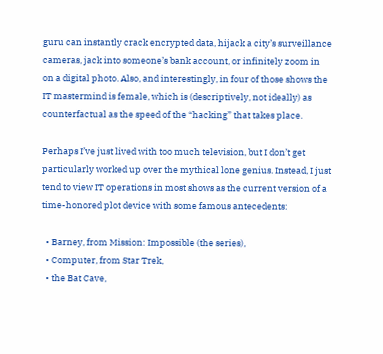guru can instantly crack encrypted data, hijack a city’s surveillance cameras, jack into someone’s bank account, or infinitely zoom in on a digital photo. Also, and interestingly, in four of those shows the IT mastermind is female, which is (descriptively, not ideally) as counterfactual as the speed of the “hacking” that takes place.

Perhaps I’ve just lived with too much television, but I don’t get particularly worked up over the mythical lone genius. Instead, I just tend to view IT operations in most shows as the current version of a time-honored plot device with some famous antecedents:

  • Barney, from Mission: Impossible (the series),
  • Computer, from Star Trek,
  • the Bat Cave,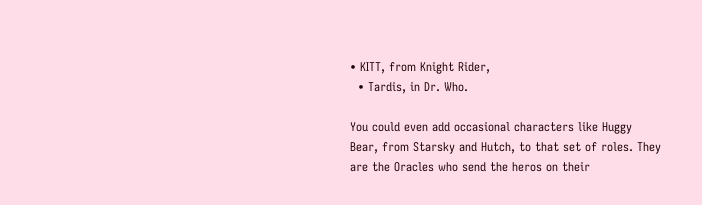• KITT, from Knight Rider,
  • Tardis, in Dr. Who.

You could even add occasional characters like Huggy Bear, from Starsky and Hutch, to that set of roles. They are the Oracles who send the heros on their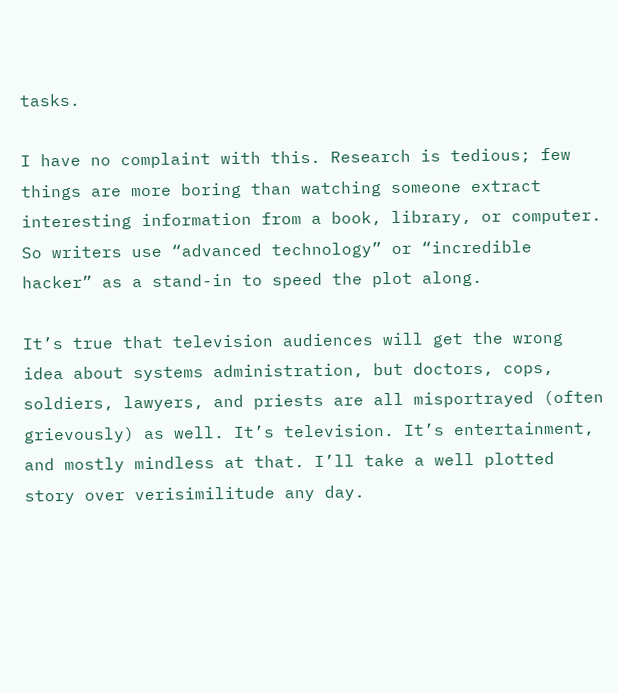tasks.

I have no complaint with this. Research is tedious; few things are more boring than watching someone extract interesting information from a book, library, or computer. So writers use “advanced technology” or “incredible hacker” as a stand-in to speed the plot along.

It’s true that television audiences will get the wrong idea about systems administration, but doctors, cops, soldiers, lawyers, and priests are all misportrayed (often grievously) as well. It’s television. It’s entertainment, and mostly mindless at that. I’ll take a well plotted story over verisimilitude any day.